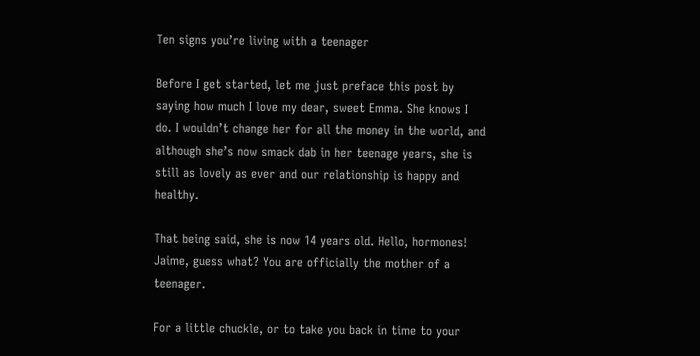Ten signs you’re living with a teenager

Before I get started, let me just preface this post by saying how much I love my dear, sweet Emma. She knows I do. I wouldn’t change her for all the money in the world, and although she’s now smack dab in her teenage years, she is still as lovely as ever and our relationship is happy and healthy.

That being said, she is now 14 years old. Hello, hormones! Jaime, guess what? You are officially the mother of a teenager.

For a little chuckle, or to take you back in time to your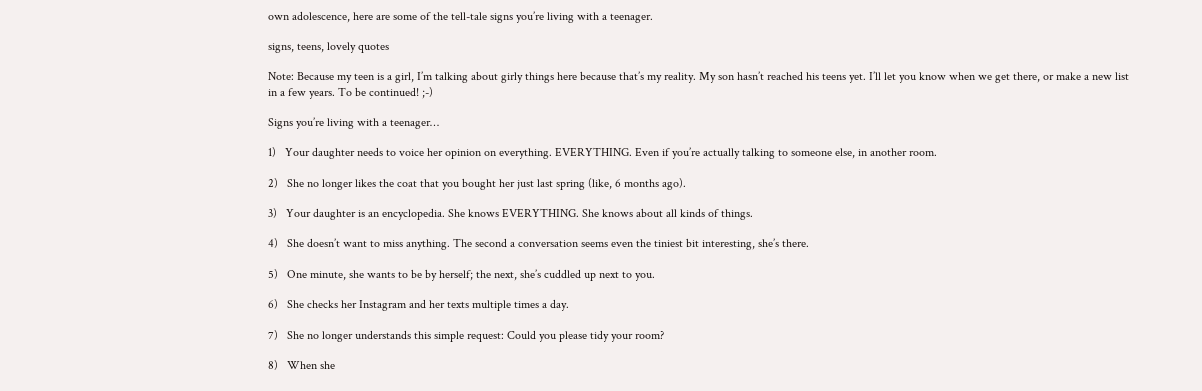own adolescence, here are some of the tell-tale signs you’re living with a teenager.

signs, teens, lovely quotes

Note: Because my teen is a girl, I’m talking about girly things here because that’s my reality. My son hasn’t reached his teens yet. I’ll let you know when we get there, or make a new list in a few years. To be continued! ;-)

Signs you’re living with a teenager…

1)   Your daughter needs to voice her opinion on everything. EVERYTHING. Even if you’re actually talking to someone else, in another room.

2)   She no longer likes the coat that you bought her just last spring (like, 6 months ago).

3)   Your daughter is an encyclopedia. She knows EVERYTHING. She knows about all kinds of things.

4)   She doesn’t want to miss anything. The second a conversation seems even the tiniest bit interesting, she’s there.

5)   One minute, she wants to be by herself; the next, she’s cuddled up next to you.

6)   She checks her Instagram and her texts multiple times a day.

7)   She no longer understands this simple request: Could you please tidy your room?

8)   When she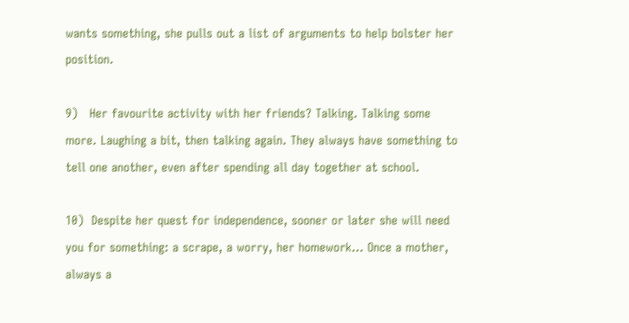wants something, she pulls out a list of arguments to help bolster her position.

9)   Her favourite activity with her friends? Talking. Talking some more. Laughing a bit, then talking again. They always have something to tell one another, even after spending all day together at school.

10)  Despite her quest for independence, sooner or later she will need you for something: a scrape, a worry, her homework… Once a mother, always a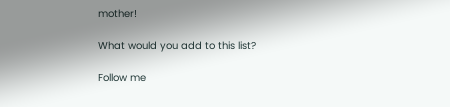mother!

What would you add to this list?

Follow me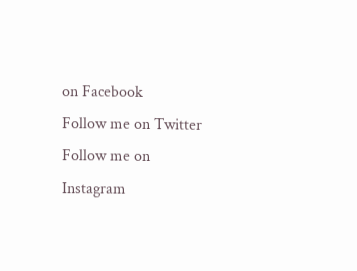on Facebook
Follow me on Twitter
Follow me on Instagram